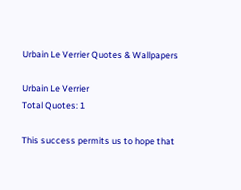Urbain Le Verrier Quotes & Wallpapers

Urbain Le Verrier
Total Quotes: 1

This success permits us to hope that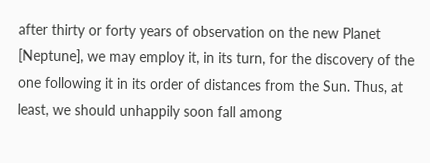after thirty or forty years of observation on the new Planet [Neptune], we may employ it, in its turn, for the discovery of the one following it in its order of distances from the Sun. Thus, at least, we should unhappily soon fall among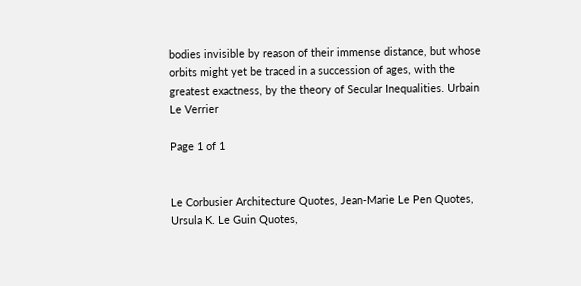bodies invisible by reason of their immense distance, but whose orbits might yet be traced in a succession of ages, with the greatest exactness, by the theory of Secular Inequalities. Urbain Le Verrier

Page 1 of 1


Le Corbusier Architecture Quotes, Jean-Marie Le Pen Quotes, Ursula K. Le Guin Quotes,